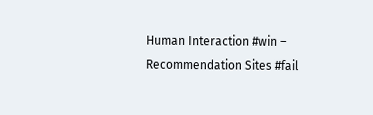Human Interaction #win – Recommendation Sites #fail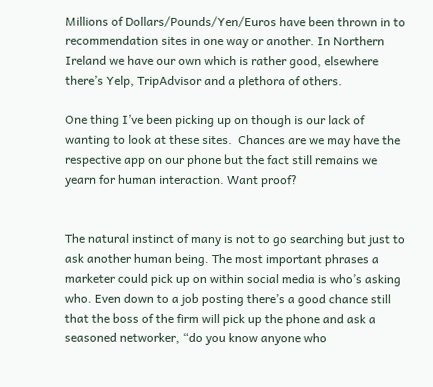Millions of Dollars/Pounds/Yen/Euros have been thrown in to recommendation sites in one way or another. In Northern Ireland we have our own which is rather good, elsewhere there’s Yelp, TripAdvisor and a plethora of others.

One thing I’ve been picking up on though is our lack of wanting to look at these sites.  Chances are we may have the respective app on our phone but the fact still remains we yearn for human interaction. Want proof?


The natural instinct of many is not to go searching but just to ask another human being. The most important phrases a marketer could pick up on within social media is who’s asking who. Even down to a job posting there’s a good chance still that the boss of the firm will pick up the phone and ask a seasoned networker, “do you know anyone who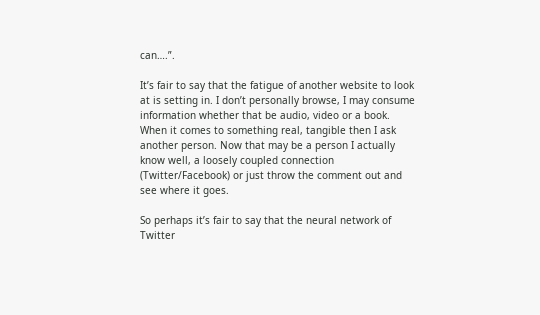can….”.

It’s fair to say that the fatigue of another website to look at is setting in. I don’t personally browse, I may consume information whether that be audio, video or a book. When it comes to something real, tangible then I ask another person. Now that may be a person I actually know well, a loosely coupled connection (Twitter/Facebook) or just throw the comment out and see where it goes.

So perhaps it’s fair to say that the neural network of Twitter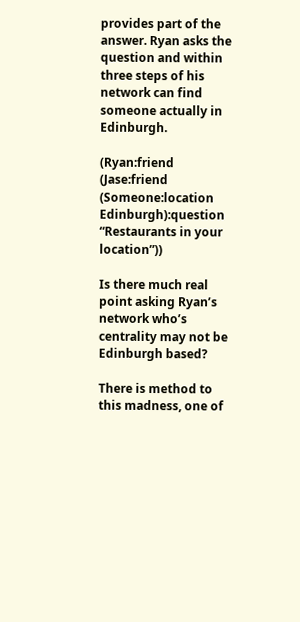provides part of the answer. Ryan asks the question and within three steps of his network can find someone actually in Edinburgh.

(Ryan:friend (Jase:friend (Someone:location Edinburgh):question “Restaurants in your location”))

Is there much real point asking Ryan’s network who’s centrality may not be Edinburgh based?

There is method to this madness, one of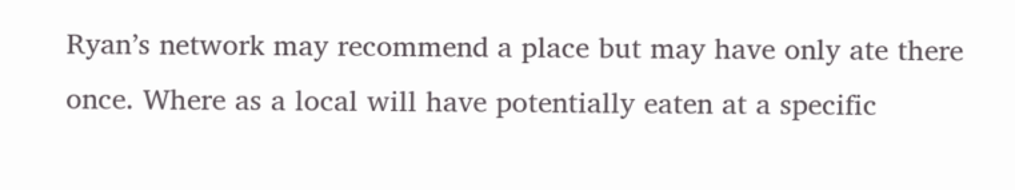Ryan’s network may recommend a place but may have only ate there once. Where as a local will have potentially eaten at a specific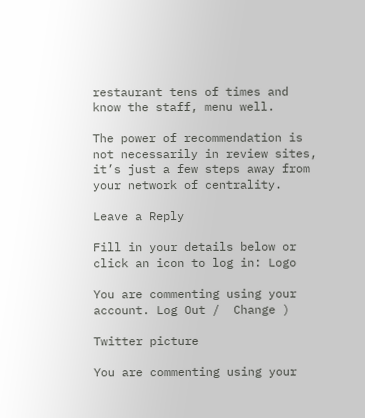restaurant tens of times and know the staff, menu well.

The power of recommendation is not necessarily in review sites, it’s just a few steps away from your network of centrality.

Leave a Reply

Fill in your details below or click an icon to log in: Logo

You are commenting using your account. Log Out /  Change )

Twitter picture

You are commenting using your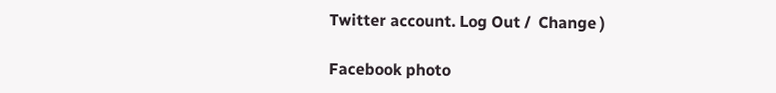Twitter account. Log Out /  Change )

Facebook photo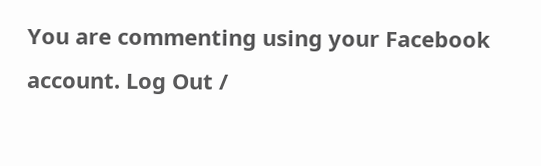You are commenting using your Facebook account. Log Out /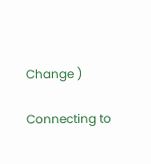Change )

Connecting to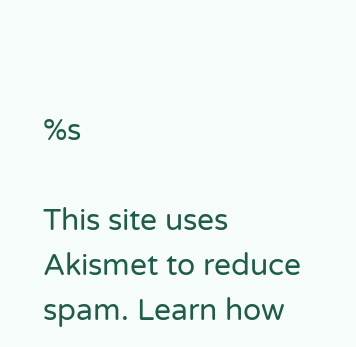%s

This site uses Akismet to reduce spam. Learn how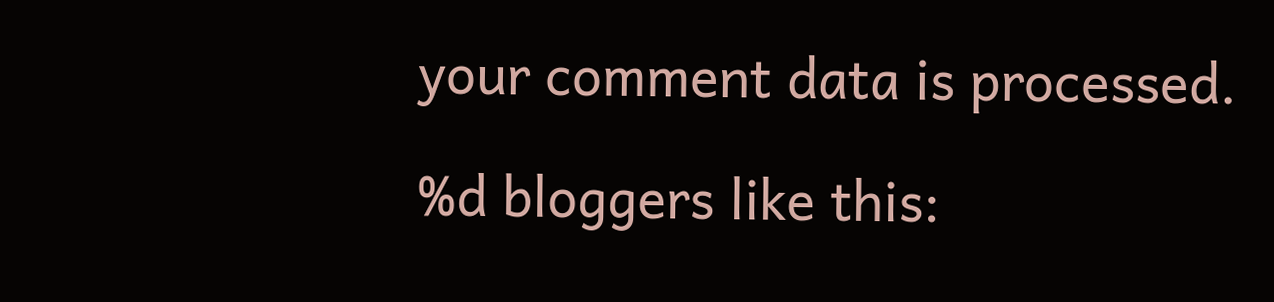your comment data is processed.

%d bloggers like this: